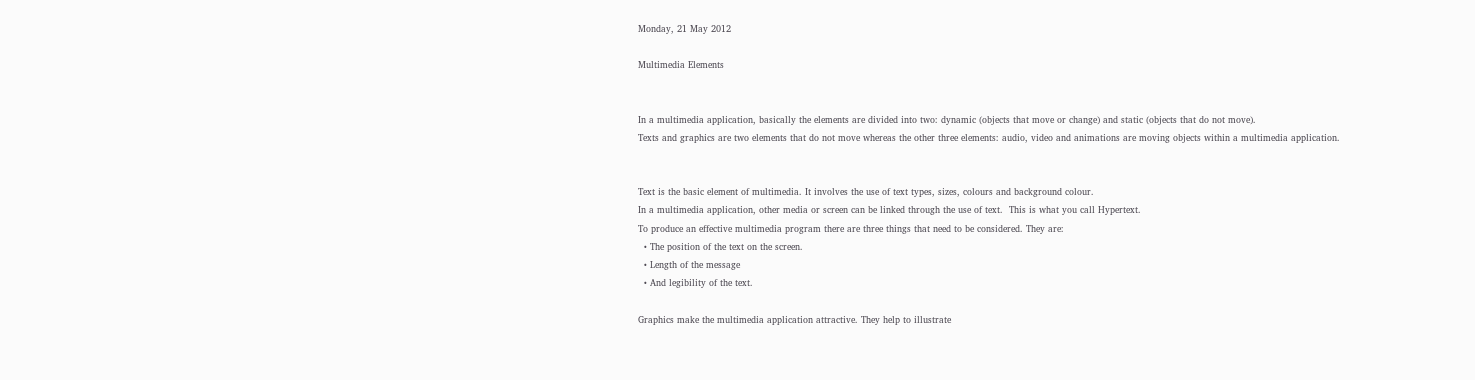Monday, 21 May 2012

Multimedia Elements


In a multimedia application, basically the elements are divided into two: dynamic (objects that move or change) and static (objects that do not move).
Texts and graphics are two elements that do not move whereas the other three elements: audio, video and animations are moving objects within a multimedia application.


Text is the basic element of multimedia. It involves the use of text types, sizes, colours and background colour.
In a multimedia application, other media or screen can be linked through the use of text.  This is what you call Hypertext.
To produce an effective multimedia program there are three things that need to be considered. They are:
  • The position of the text on the screen.
  • Length of the message
  • And legibility of the text.

Graphics make the multimedia application attractive. They help to illustrate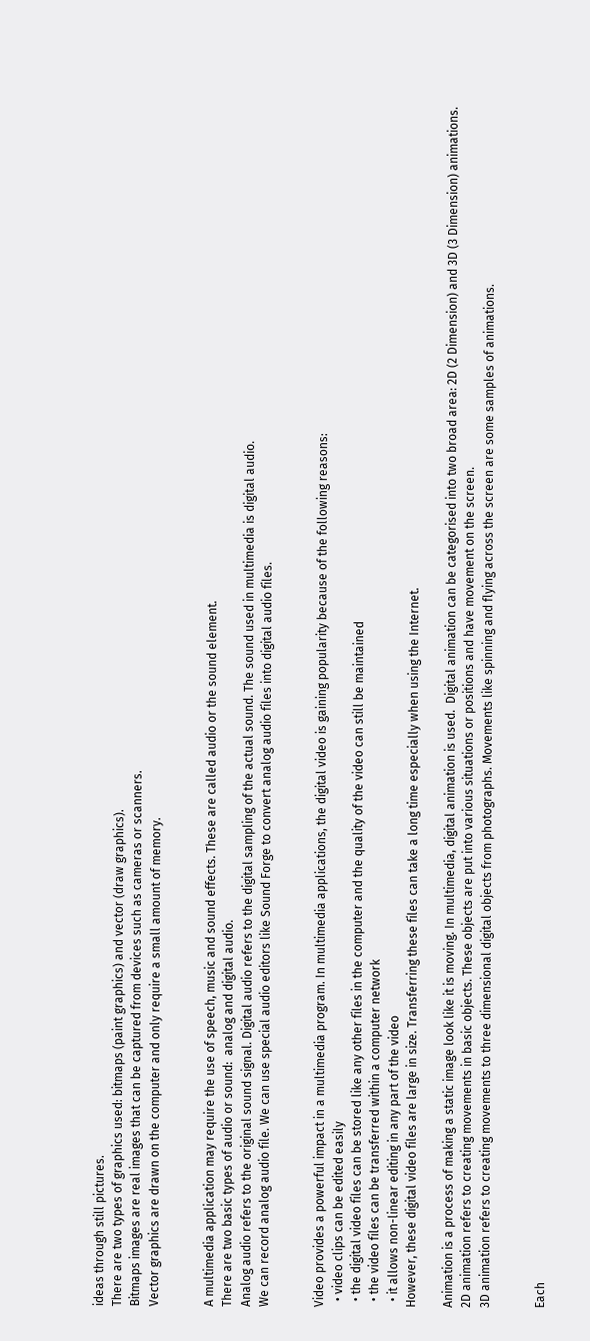ideas through still pictures.
There are two types of graphics used: bitmaps (paint graphics) and vector (draw graphics).
Bitmaps images are real images that can be captured from devices such as cameras or scanners.
Vector graphics are drawn on the computer and only require a small amount of memory.


A multimedia application may require the use of speech, music and sound effects. These are called audio or the sound element.
There are two basic types of audio or sound:  analog and digital audio.
Analog audio refers to the original sound signal. Digital audio refers to the digital sampling of the actual sound. The sound used in multimedia is digital audio.
We can record analog audio file. We can use special audio editors like Sound Forge to convert analog audio files into digital audio files.


Video provides a powerful impact in a multimedia program. In multimedia applications, the digital video is gaining popularity because of the following reasons:
  • video clips can be edited easily
  • the digital video files can be stored like any other files in the computer and the quality of the video can still be maintained
  • the video files can be transferred within a computer network
  • it allows non-linear editing in any part of the video
However, these digital video files are large in size. Transferring these files can take a long time especially when using the Internet.

Animation is a process of making a static image look like it is moving. In multimedia, digital animation is used.  Digital animation can be categorised into two broad area: 2D (2 Dimension) and 3D (3 Dimension) animations.
2D animation refers to creating movements in basic objects. These objects are put into various situations or positions and have movement on the screen.
3D animation refers to creating movements to three dimensional digital objects from photographs. Movements like spinning and flying across the screen are some samples of animations.


Each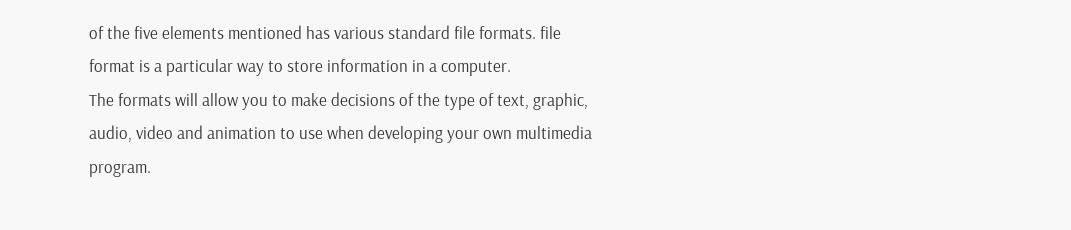of the five elements mentioned has various standard file formats. file format is a particular way to store information in a computer.
The formats will allow you to make decisions of the type of text, graphic, audio, video and animation to use when developing your own multimedia program.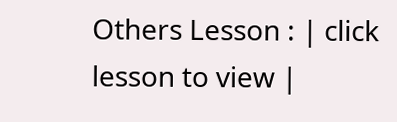Others Lesson : | click lesson to view |